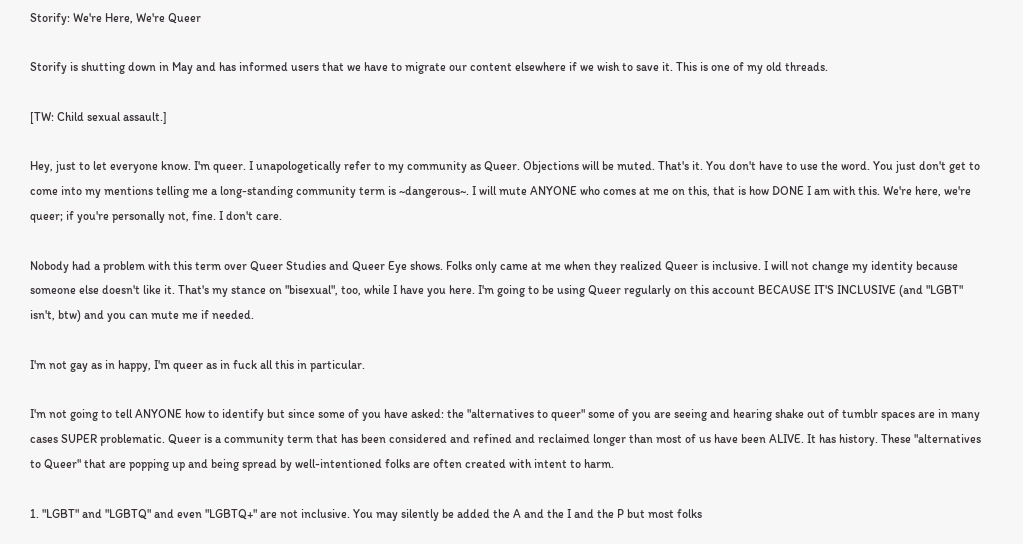Storify: We're Here, We're Queer

Storify is shutting down in May and has informed users that we have to migrate our content elsewhere if we wish to save it. This is one of my old threads.

[TW: Child sexual assault.]

Hey, just to let everyone know. I'm queer. I unapologetically refer to my community as Queer. Objections will be muted. That's it. You don't have to use the word. You just don't get to come into my mentions telling me a long-standing community term is ~dangerous~. I will mute ANYONE who comes at me on this, that is how DONE I am with this. We're here, we're queer; if you're personally not, fine. I don't care.

Nobody had a problem with this term over Queer Studies and Queer Eye shows. Folks only came at me when they realized Queer is inclusive. I will not change my identity because someone else doesn't like it. That's my stance on "bisexual", too, while I have you here. I'm going to be using Queer regularly on this account BECAUSE IT'S INCLUSIVE (and "LGBT" isn't, btw) and you can mute me if needed.

I'm not gay as in happy, I'm queer as in fuck all this in particular.

I'm not going to tell ANYONE how to identify but since some of you have asked: the "alternatives to queer" some of you are seeing and hearing shake out of tumblr spaces are in many cases SUPER problematic. Queer is a community term that has been considered and refined and reclaimed longer than most of us have been ALIVE. It has history. These "alternatives to Queer" that are popping up and being spread by well-intentioned folks are often created with intent to harm.

1. "LGBT" and "LGBTQ" and even "LGBTQ+" are not inclusive. You may silently be added the A and the I and the P but most folks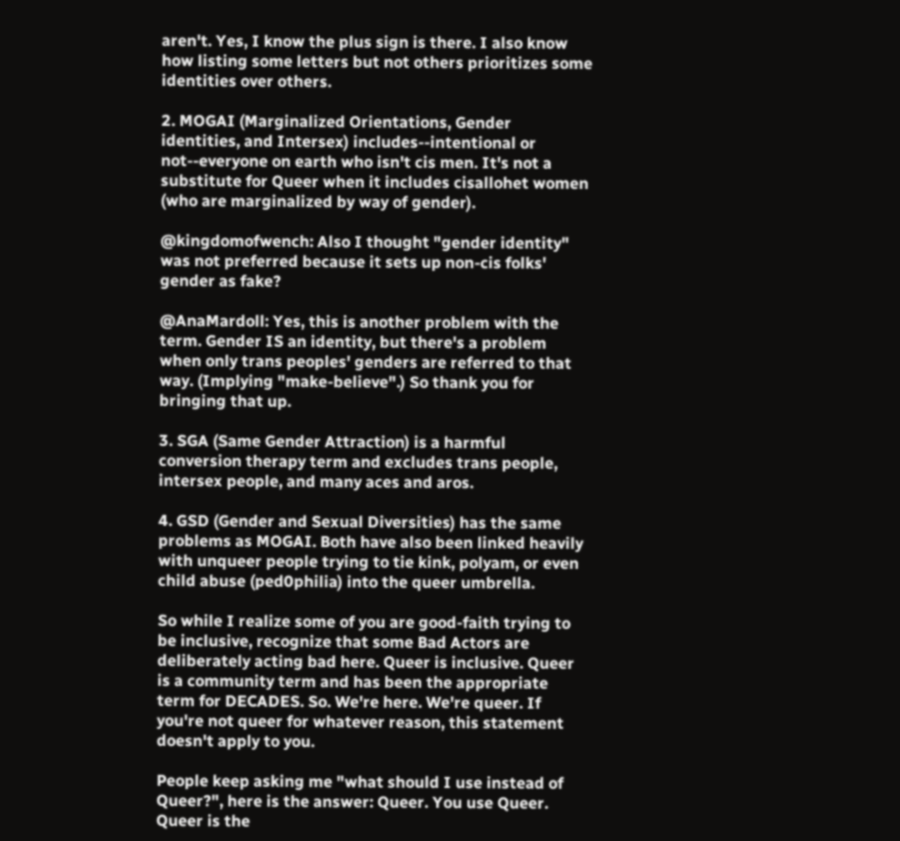aren't. Yes, I know the plus sign is there. I also know how listing some letters but not others prioritizes some identities over others.

2. MOGAI (Marginalized Orientations, Gender identities, and Intersex) includes--intentional or not--everyone on earth who isn't cis men. It's not a substitute for Queer when it includes cisallohet women (who are marginalized by way of gender).

@kingdomofwench: Also I thought "gender identity" was not preferred because it sets up non-cis folks' gender as fake?

@AnaMardoll: Yes, this is another problem with the term. Gender IS an identity, but there's a problem when only trans peoples' genders are referred to that way. (Implying "make-believe".) So thank you for bringing that up.

3. SGA (Same Gender Attraction) is a harmful conversion therapy term and excludes trans people, intersex people, and many aces and aros.

4. GSD (Gender and Sexual Diversities) has the same problems as MOGAI. Both have also been linked heavily with unqueer people trying to tie kink, polyam, or even child abuse (ped0philia) into the queer umbrella.

So while I realize some of you are good-faith trying to be inclusive, recognize that some Bad Actors are deliberately acting bad here. Queer is inclusive. Queer is a community term and has been the appropriate term for DECADES. So. We're here. We're queer. If you're not queer for whatever reason, this statement doesn't apply to you.

People keep asking me "what should I use instead of Queer?", here is the answer: Queer. You use Queer. Queer is the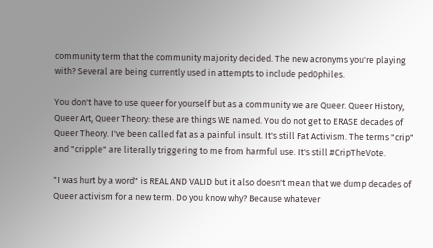community term that the community majority decided. The new acronyms you're playing with? Several are being currently used in attempts to include ped0philes.

You don't have to use queer for yourself but as a community we are Queer. Queer History, Queer Art, Queer Theory: these are things WE named. You do not get to ERASE decades of Queer Theory. I've been called fat as a painful insult. It's still Fat Activism. The terms "crip" and "cripple" are literally triggering to me from harmful use. It's still #CripTheVote.

"I was hurt by a word" is REAL AND VALID but it also doesn't mean that we dump decades of Queer activism for a new term. Do you know why? Because whatever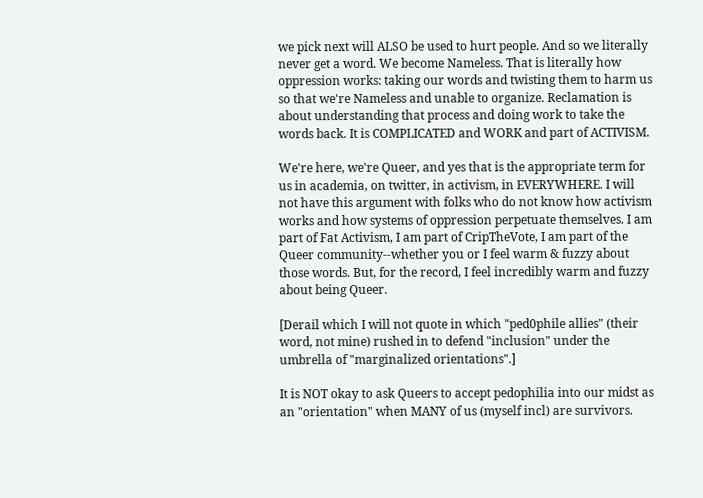we pick next will ALSO be used to hurt people. And so we literally never get a word. We become Nameless. That is literally how oppression works: taking our words and twisting them to harm us so that we're Nameless and unable to organize. Reclamation is about understanding that process and doing work to take the words back. It is COMPLICATED and WORK and part of ACTIVISM.

We're here, we're Queer, and yes that is the appropriate term for us in academia, on twitter, in activism, in EVERYWHERE. I will not have this argument with folks who do not know how activism works and how systems of oppression perpetuate themselves. I am part of Fat Activism, I am part of CripTheVote, I am part of the Queer community--whether you or I feel warm & fuzzy about those words. But, for the record, I feel incredibly warm and fuzzy about being Queer.

[Derail which I will not quote in which "ped0phile allies" (their word, not mine) rushed in to defend "inclusion" under the umbrella of "marginalized orientations".]

It is NOT okay to ask Queers to accept pedophilia into our midst as an "orientation" when MANY of us (myself incl) are survivors.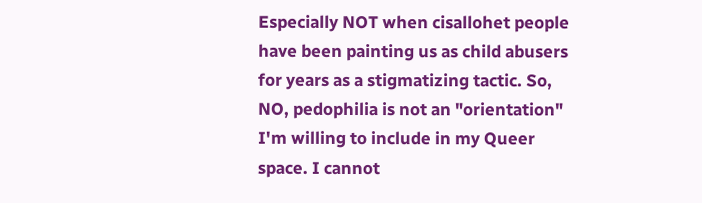Especially NOT when cisallohet people have been painting us as child abusers for years as a stigmatizing tactic. So, NO, pedophilia is not an "orientation" I'm willing to include in my Queer space. I cannot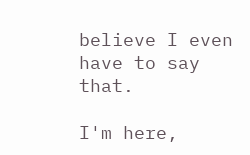believe I even have to say that.

I'm here,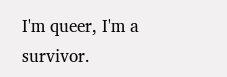I'm queer, I'm a survivor.